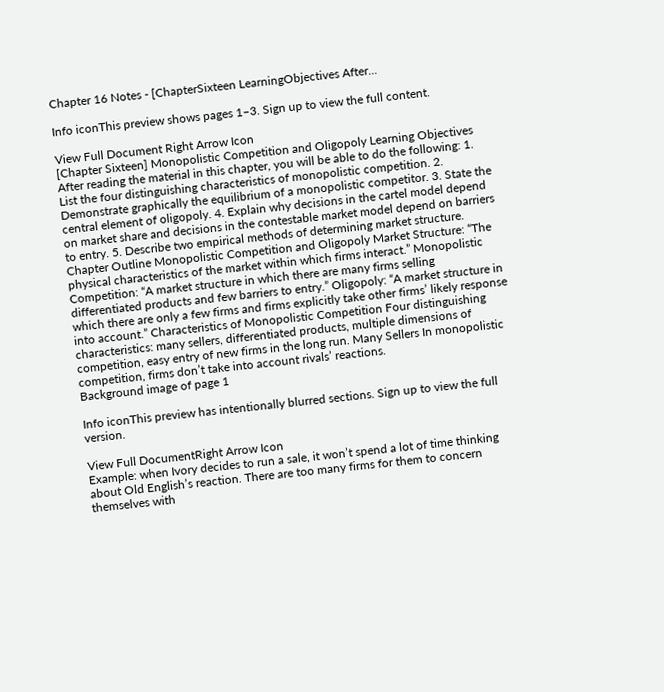Chapter 16 Notes - [ChapterSixteen LearningObjectives After...

Info iconThis preview shows pages 1–3. Sign up to view the full content.

View Full Document Right Arrow Icon
[Chapter Sixteen] Monopolistic Competition and Oligopoly Learning Objectives After reading the material in this chapter, you will be able to do the following: 1. List the four distinguishing characteristics of monopolistic competition. 2. Demonstrate graphically the equilibrium of a monopolistic competitor. 3. State the central element of oligopoly. 4. Explain why decisions in the cartel model depend on market share and decisions in the contestable market model depend on barriers to entry. 5. Describe two empirical methods of determining market structure. Chapter Outline Monopolistic Competition and Oligopoly Market Structure: “The physical characteristics of the market within which firms interact.” Monopolistic Competition: “A market structure in which there are many firms selling differentiated products and few barriers to entry.” Oligopoly: “A market structure in which there are only a few firms and firms explicitly take other firms’ likely response into account.” Characteristics of Monopolistic Competition Four distinguishing characteristics: many sellers, differentiated products, multiple dimensions of competition, easy entry of new firms in the long run. Many Sellers In monopolistic competition, firms don’t take into account rivals’ reactions.
Background image of page 1

Info iconThis preview has intentionally blurred sections. Sign up to view the full version.

View Full DocumentRight Arrow Icon
Example: when Ivory decides to run a sale, it won’t spend a lot of time thinking about Old English’s reaction. There are too many firms for them to concern themselves with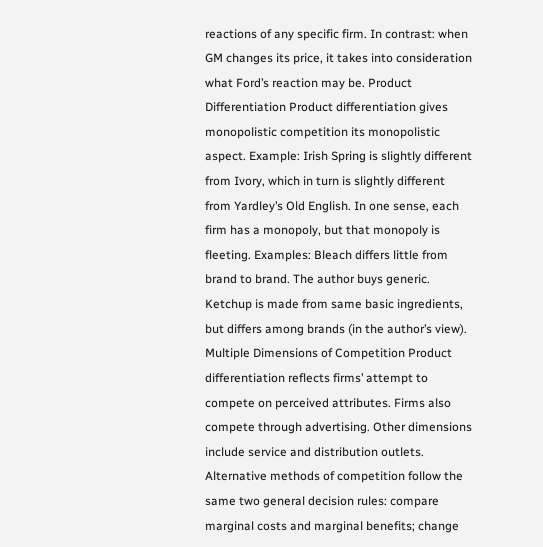reactions of any specific firm. In contrast: when GM changes its price, it takes into consideration what Ford’s reaction may be. Product Differentiation Product differentiation gives monopolistic competition its monopolistic aspect. Example: Irish Spring is slightly different from Ivory, which in turn is slightly different from Yardley’s Old English. In one sense, each firm has a monopoly, but that monopoly is fleeting. Examples: Bleach differs little from brand to brand. The author buys generic. Ketchup is made from same basic ingredients, but differs among brands (in the author’s view). Multiple Dimensions of Competition Product differentiation reflects firms’ attempt to compete on perceived attributes. Firms also compete through advertising. Other dimensions include service and distribution outlets. Alternative methods of competition follow the same two general decision rules: compare marginal costs and marginal benefits; change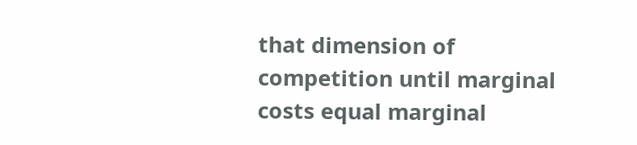that dimension of competition until marginal costs equal marginal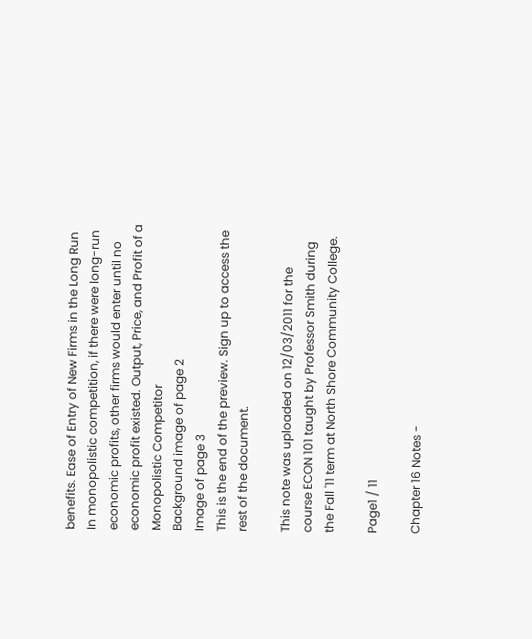benefits. Ease of Entry of New Firms in the Long Run In monopolistic competition, if there were long-run economic profits, other firms would enter until no economic profit existed. Output, Price, and Profit of a Monopolistic Competitor
Background image of page 2
Image of page 3
This is the end of the preview. Sign up to access the rest of the document.

This note was uploaded on 12/03/2011 for the course ECON 101 taught by Professor Smith during the Fall '11 term at North Shore Community College.

Page1 / 11

Chapter 16 Notes -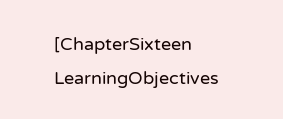[ChapterSixteen LearningObjectives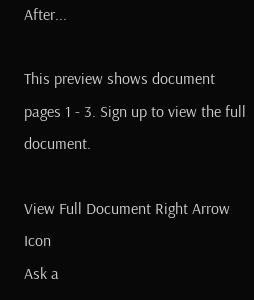After...

This preview shows document pages 1 - 3. Sign up to view the full document.

View Full Document Right Arrow Icon
Ask a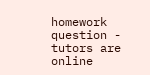homework question - tutors are online